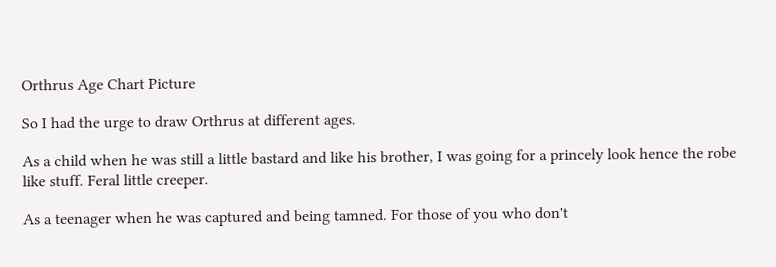Orthrus Age Chart Picture

So I had the urge to draw Orthrus at different ages.

As a child when he was still a little bastard and like his brother, I was going for a princely look hence the robe like stuff. Feral little creeper.

As a teenager when he was captured and being tamned. For those of you who don't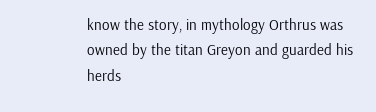know the story, in mythology Orthrus was owned by the titan Greyon and guarded his herds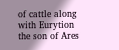of cattle along with Eurytion the son of Ares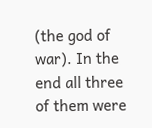(the god of war). In the end all three of them were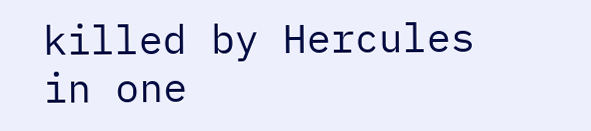killed by Hercules in one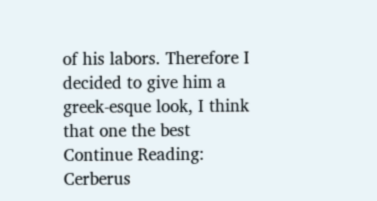of his labors. Therefore I decided to give him a greek-esque look, I think that one the best
Continue Reading: Cerberus